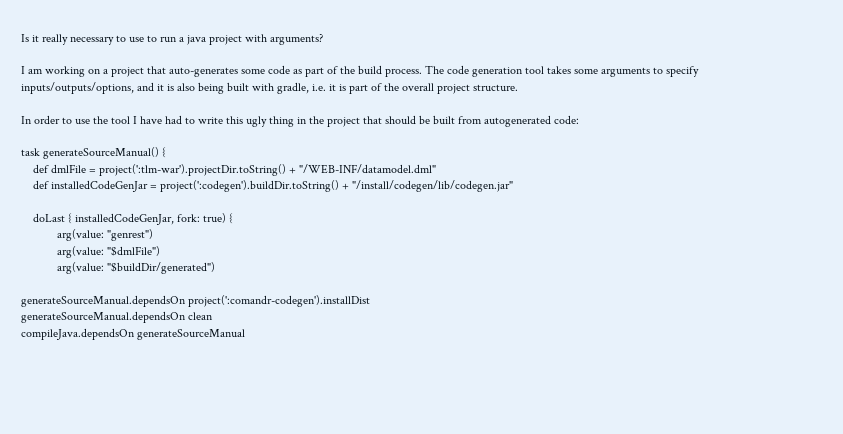Is it really necessary to use to run a java project with arguments?

I am working on a project that auto-generates some code as part of the build process. The code generation tool takes some arguments to specify inputs/outputs/options, and it is also being built with gradle, i.e. it is part of the overall project structure.

In order to use the tool I have had to write this ugly thing in the project that should be built from autogenerated code:

task generateSourceManual() {
    def dmlFile = project(':tlm-war').projectDir.toString() + "/WEB-INF/datamodel.dml"
    def installedCodeGenJar = project(':codegen').buildDir.toString() + "/install/codegen/lib/codegen.jar"

    doLast { installedCodeGenJar, fork: true) {
            arg(value: "genrest")
            arg(value: "$dmlFile")
            arg(value: "$buildDir/generated")

generateSourceManual.dependsOn project(':comandr-codegen').installDist
generateSourceManual.dependsOn clean
compileJava.dependsOn generateSourceManual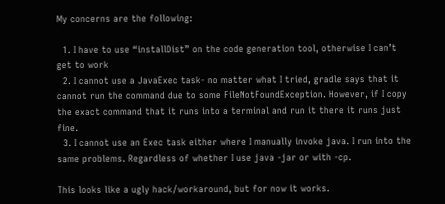My concerns are the following:

  1. I have to use “installDist” on the code generation tool, otherwise I can’t get to work
  2. I cannot use a JavaExec task- no matter what I tried, gradle says that it cannot run the command due to some FileNotFoundException. However, if I copy the exact command that it runs into a terminal and run it there it runs just fine.
  3. I cannot use an Exec task either where I manually invoke java. I run into the same problems. Regardless of whether I use java -jar or with -cp.

This looks like a ugly hack/workaround, but for now it works.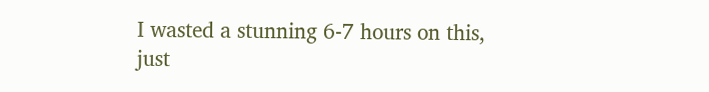I wasted a stunning 6-7 hours on this, just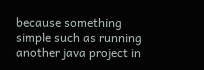because something simple such as running another java project in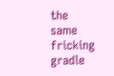the same fricking gradle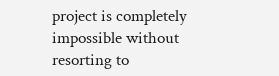project is completely impossible without resorting to